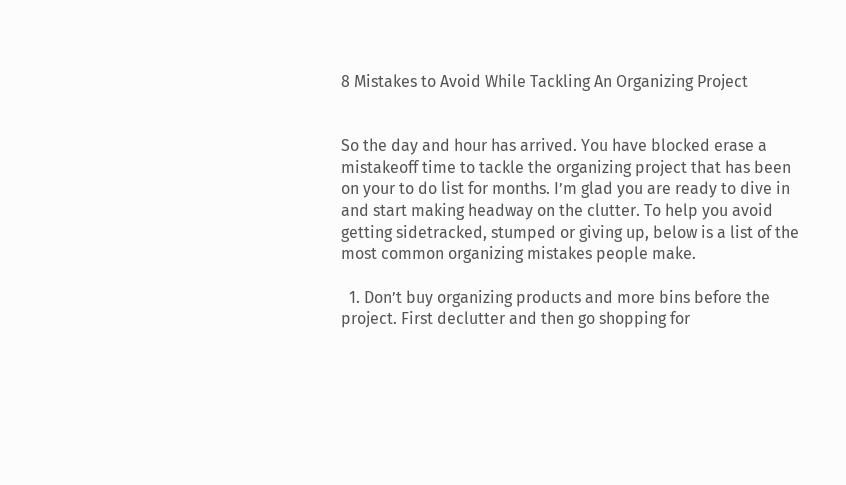8 Mistakes to Avoid While Tackling An Organizing Project


So the day and hour has arrived. You have blocked erase a mistakeoff time to tackle the organizing project that has been on your to do list for months. I’m glad you are ready to dive in and start making headway on the clutter. To help you avoid getting sidetracked, stumped or giving up, below is a list of the most common organizing mistakes people make.

  1. Don’t buy organizing products and more bins before the project. First declutter and then go shopping for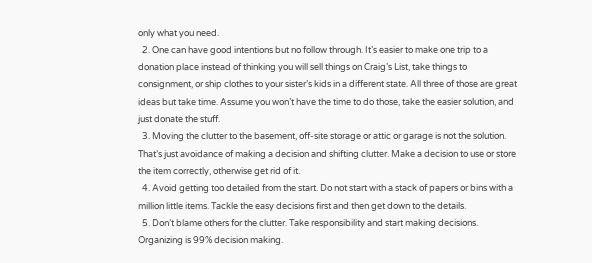only what you need.
  2. One can have good intentions but no follow through. It’s easier to make one trip to a donation place instead of thinking you will sell things on Craig’s List, take things to consignment, or ship clothes to your sister’s kids in a different state. All three of those are great ideas but take time. Assume you won’t have the time to do those, take the easier solution, and just donate the stuff.
  3. Moving the clutter to the basement, off-site storage or attic or garage is not the solution. That’s just avoidance of making a decision and shifting clutter. Make a decision to use or store the item correctly, otherwise get rid of it.
  4. Avoid getting too detailed from the start. Do not start with a stack of papers or bins with a million little items. Tackle the easy decisions first and then get down to the details.
  5. Don’t blame others for the clutter. Take responsibility and start making decisions. Organizing is 99% decision making.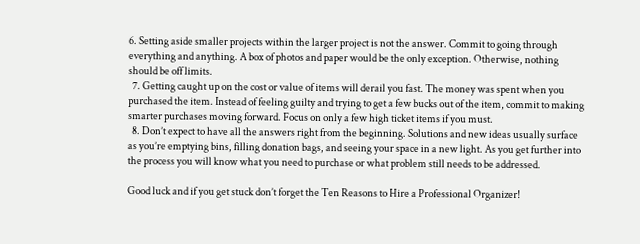6. Setting aside smaller projects within the larger project is not the answer. Commit to going through everything and anything. A box of photos and paper would be the only exception. Otherwise, nothing should be off limits.
  7. Getting caught up on the cost or value of items will derail you fast. The money was spent when you purchased the item. Instead of feeling guilty and trying to get a few bucks out of the item, commit to making smarter purchases moving forward. Focus on only a few high ticket items if you must.
  8. Don’t expect to have all the answers right from the beginning. Solutions and new ideas usually surface as you’re emptying bins, filling donation bags, and seeing your space in a new light. As you get further into the process you will know what you need to purchase or what problem still needs to be addressed.

Good luck and if you get stuck don’t forget the Ten Reasons to Hire a Professional Organizer!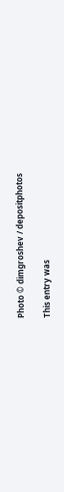Photo © dimgroshev / depositphotos

This entry was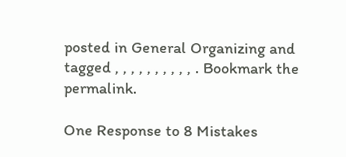posted in General Organizing and tagged , , , , , , , , , , . Bookmark the permalink.

One Response to 8 Mistakes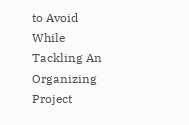to Avoid While Tackling An Organizing Project